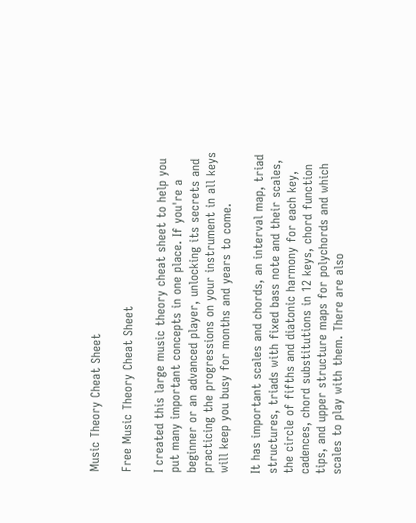Music Theory Cheat Sheet

Free Music Theory Cheat Sheet

I created this large music theory cheat sheet to help you put many important concepts in one place. If you're a beginner or an advanced player, unlocking its secrets and practicing the progressions on your instrument in all keys will keep you busy for months and years to come.

It has important scales and chords, an interval map, triad structures, triads with fixed bass note and their scales, the circle of fifths and diatonic harmony for each key, cadences, chord substitutions in 12 keys, chord function tips, and upper structure maps for polychords and which scales to play with them. There are also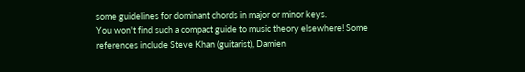some guidelines for dominant chords in major or minor keys.
You won't find such a compact guide to music theory elsewhere! Some references include Steve Khan (guitarist), Damien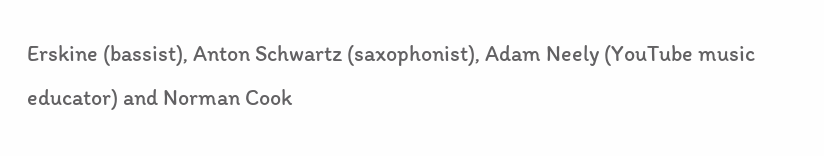Erskine (bassist), Anton Schwartz (saxophonist), Adam Neely (YouTube music educator) and Norman Cook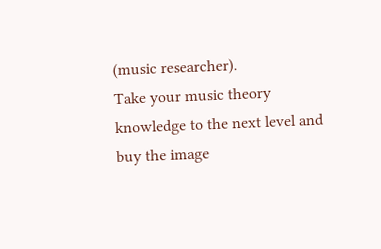(music researcher).
Take your music theory knowledge to the next level and buy the image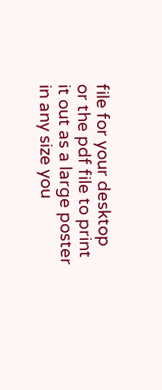file for your desktop or the pdf file to print it out as a large poster in any size you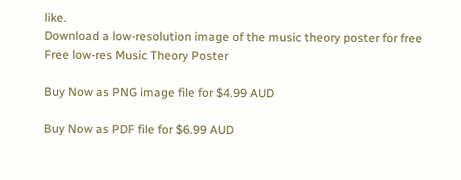like.
Download a low-resolution image of the music theory poster for free
Free low-res Music Theory Poster

Buy Now as PNG image file for $4.99 AUD

Buy Now as PDF file for $6.99 AUD